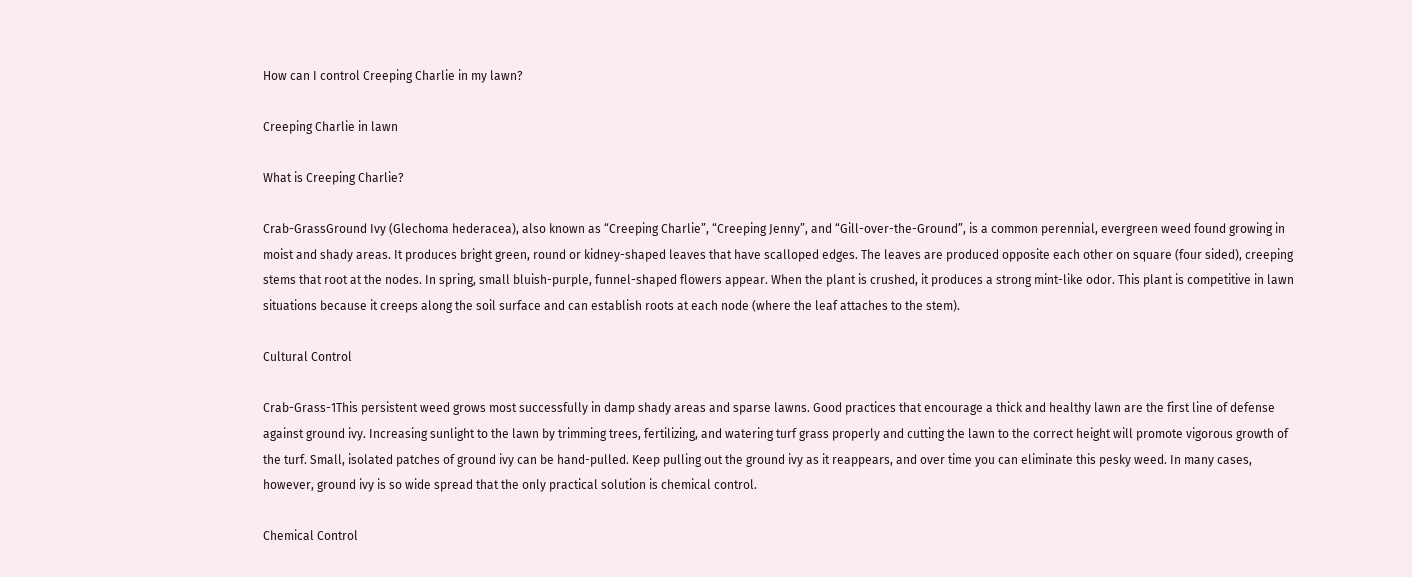How can I control Creeping Charlie in my lawn?

Creeping Charlie in lawn

What is Creeping Charlie?

Crab-GrassGround Ivy (Glechoma hederacea), also known as “Creeping Charlie”, “Creeping Jenny”, and “Gill-over-the-Ground”, is a common perennial, evergreen weed found growing in moist and shady areas. It produces bright green, round or kidney-shaped leaves that have scalloped edges. The leaves are produced opposite each other on square (four sided), creeping stems that root at the nodes. In spring, small bluish-purple, funnel-shaped flowers appear. When the plant is crushed, it produces a strong mint-like odor. This plant is competitive in lawn situations because it creeps along the soil surface and can establish roots at each node (where the leaf attaches to the stem).

Cultural Control

Crab-Grass-1This persistent weed grows most successfully in damp shady areas and sparse lawns. Good practices that encourage a thick and healthy lawn are the first line of defense against ground ivy. Increasing sunlight to the lawn by trimming trees, fertilizing, and watering turf grass properly and cutting the lawn to the correct height will promote vigorous growth of the turf. Small, isolated patches of ground ivy can be hand-pulled. Keep pulling out the ground ivy as it reappears, and over time you can eliminate this pesky weed. In many cases, however, ground ivy is so wide spread that the only practical solution is chemical control.

Chemical Control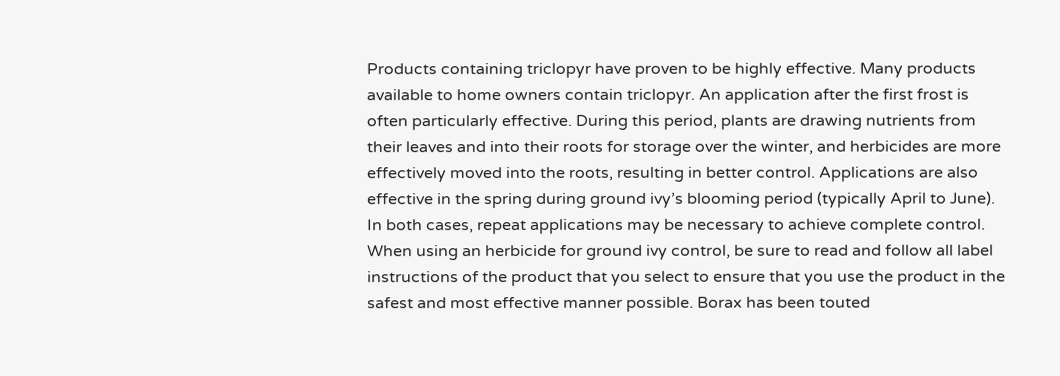Products containing triclopyr have proven to be highly effective. Many products available to home owners contain triclopyr. An application after the first frost is often particularly effective. During this period, plants are drawing nutrients from their leaves and into their roots for storage over the winter, and herbicides are more effectively moved into the roots, resulting in better control. Applications are also effective in the spring during ground ivy’s blooming period (typically April to June). In both cases, repeat applications may be necessary to achieve complete control. When using an herbicide for ground ivy control, be sure to read and follow all label instructions of the product that you select to ensure that you use the product in the safest and most effective manner possible. Borax has been touted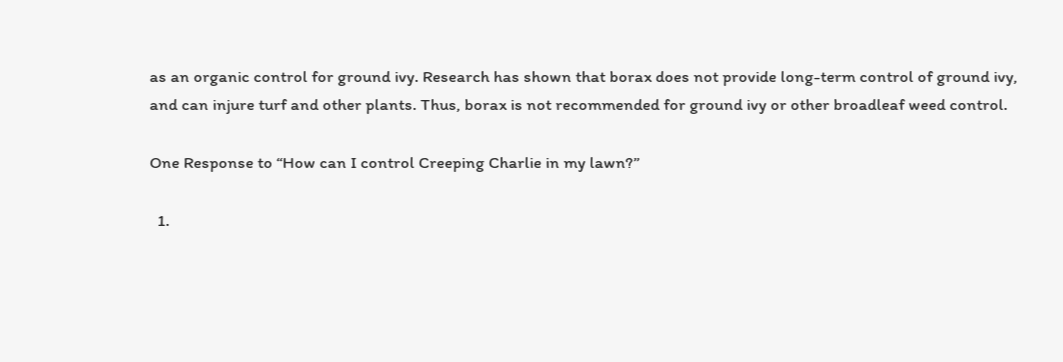as an organic control for ground ivy. Research has shown that borax does not provide long-term control of ground ivy, and can injure turf and other plants. Thus, borax is not recommended for ground ivy or other broadleaf weed control.

One Response to “How can I control Creeping Charlie in my lawn?”

  1.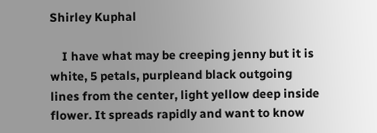Shirley Kuphal

    I have what may be creeping jenny but it is white, 5 petals, purpleand black outgoing lines from the center, light yellow deep inside flower. It spreads rapidly and want to know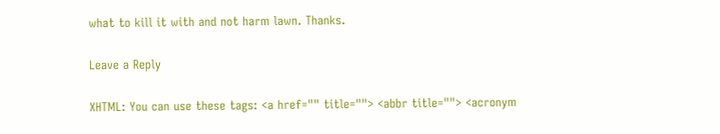what to kill it with and not harm lawn. Thanks.

Leave a Reply

XHTML: You can use these tags: <a href="" title=""> <abbr title=""> <acronym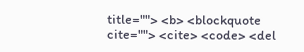title=""> <b> <blockquote cite=""> <cite> <code> <del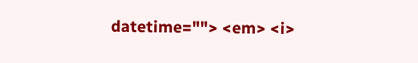datetime=""> <em> <i>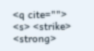<q cite=""> <s> <strike> <strong>